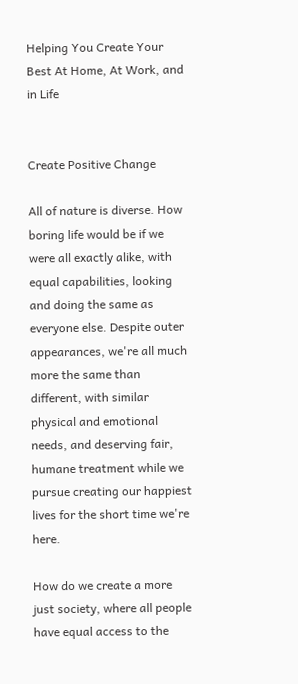Helping You Create Your Best At Home, At Work, and in Life


Create Positive Change

All of nature is diverse. How boring life would be if we were all exactly alike, with equal capabilities, looking and doing the same as everyone else. Despite outer appearances, we're all much more the same than different, with similar physical and emotional needs, and deserving fair, humane treatment while we pursue creating our happiest lives for the short time we're here.

How do we create a more just society, where all people have equal access to the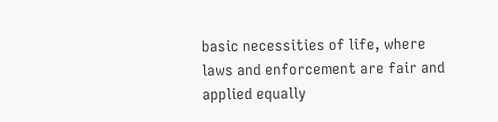basic necessities of life, where laws and enforcement are fair and applied equally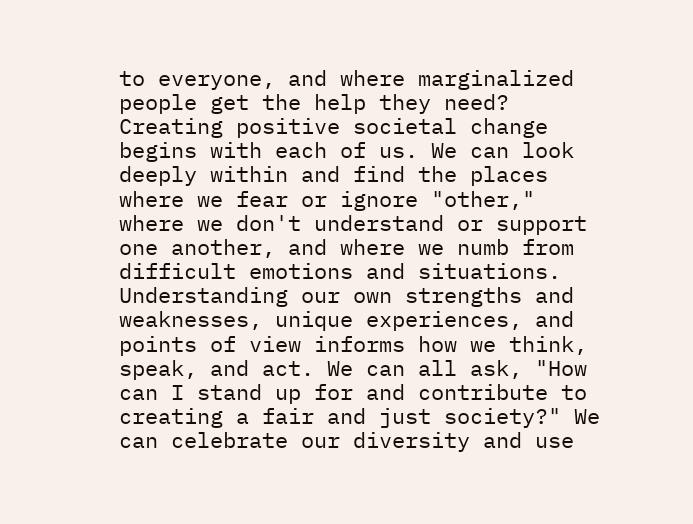to everyone, and where marginalized people get the help they need? Creating positive societal change begins with each of us. We can look deeply within and find the places where we fear or ignore "other," where we don't understand or support one another, and where we numb from difficult emotions and situations. Understanding our own strengths and weaknesses, unique experiences, and points of view informs how we think, speak, and act. We can all ask, "How can I stand up for and contribute to creating a fair and just society?" We can celebrate our diversity and use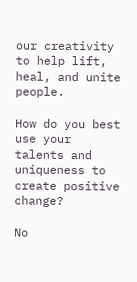our creativity to help lift, heal, and unite people.

How do you best use your talents and uniqueness to create positive change?

No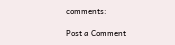comments:

Post a Comment